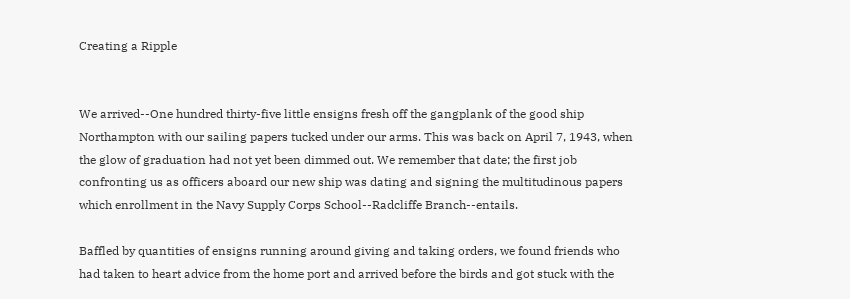Creating a Ripple


We arrived--One hundred thirty-five little ensigns fresh off the gangplank of the good ship Northampton with our sailing papers tucked under our arms. This was back on April 7, 1943, when the glow of graduation had not yet been dimmed out. We remember that date; the first job confronting us as officers aboard our new ship was dating and signing the multitudinous papers which enrollment in the Navy Supply Corps School--Radcliffe Branch--entails.

Baffled by quantities of ensigns running around giving and taking orders, we found friends who had taken to heart advice from the home port and arrived before the birds and got stuck with the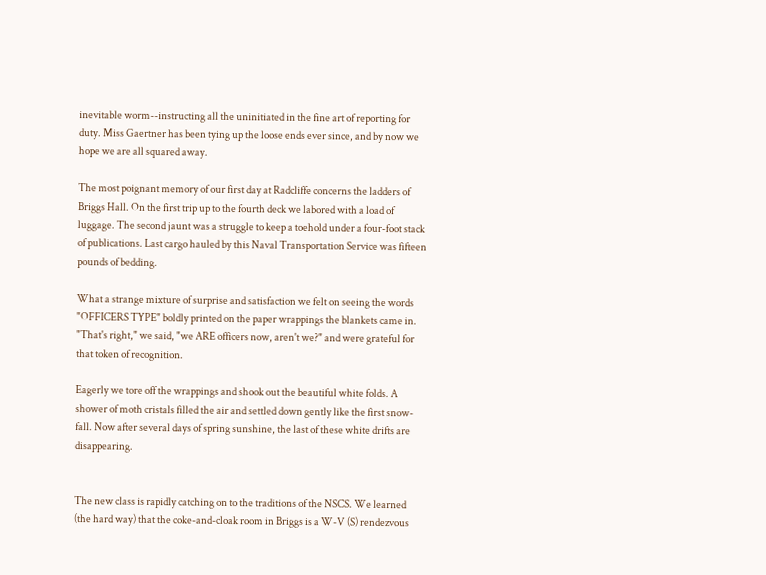inevitable worm--instructing all the uninitiated in the fine art of reporting for duty. Miss Gaertner has been tying up the loose ends ever since, and by now we hope we are all squared away.

The most poignant memory of our first day at Radcliffe concerns the ladders of Briggs Hall. On the first trip up to the fourth deck we labored with a load of luggage. The second jaunt was a struggle to keep a toehold under a four-foot stack of publications. Last cargo hauled by this Naval Transportation Service was fifteen pounds of bedding.

What a strange mixture of surprise and satisfaction we felt on seeing the words "OFFICERS TYPE" boldly printed on the paper wrappings the blankets came in. "That's right," we said, "we ARE officers now, aren't we?" and were grateful for that token of recognition.

Eagerly we tore off the wrappings and shook out the beautiful white folds. A shower of moth cristals filled the air and settled down gently like the first snow-fall. Now after several days of spring sunshine, the last of these white drifts are disappearing.


The new class is rapidly catching on to the traditions of the NSCS. We learned (the hard way) that the coke-and-cloak room in Briggs is a W-V (S) rendezvous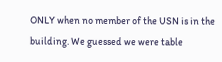ONLY when no member of the USN is in the building. We guessed we were table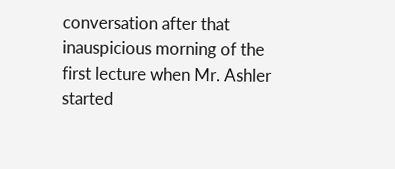conversation after that inauspicious morning of the first lecture when Mr. Ashler started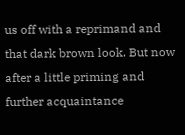us off with a reprimand and that dark brown look. But now after a little priming and further acquaintance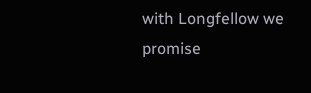with Longfellow we promise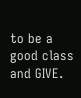to be a good class and GIVE.